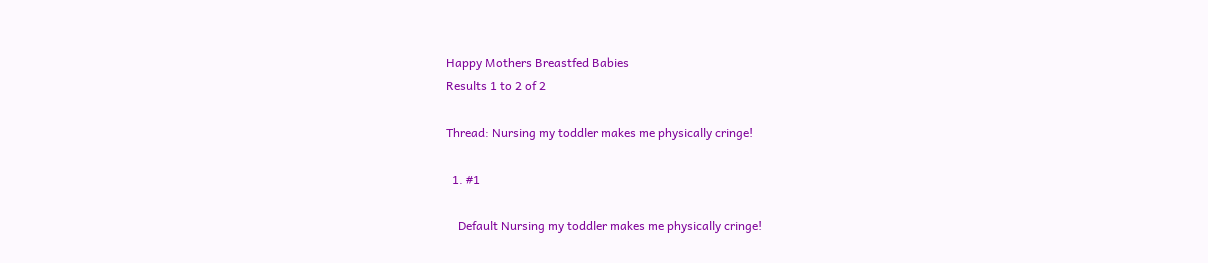Happy Mothers Breastfed Babies
Results 1 to 2 of 2

Thread: Nursing my toddler makes me physically cringe!

  1. #1

    Default Nursing my toddler makes me physically cringe!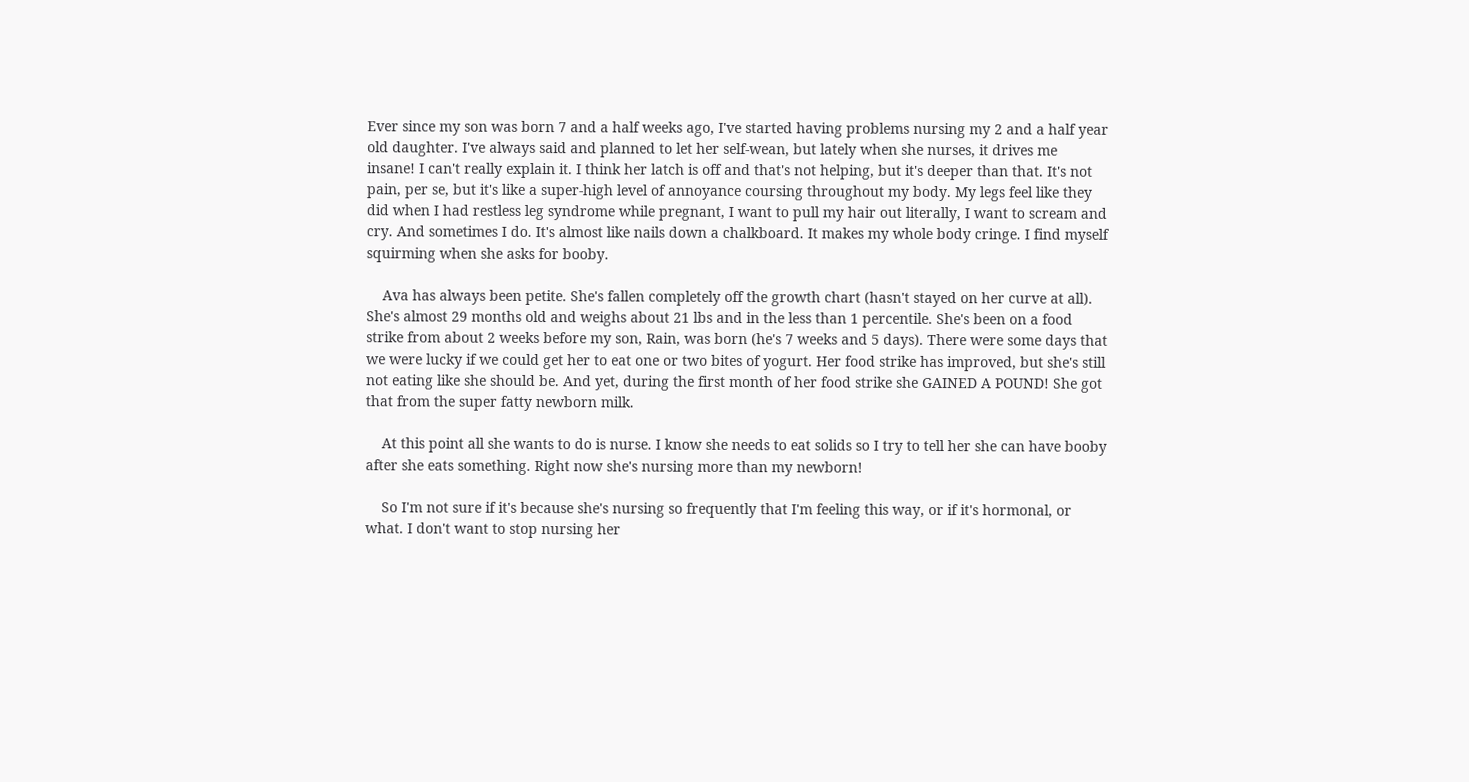Ever since my son was born 7 and a half weeks ago, I've started having problems nursing my 2 and a half year old daughter. I've always said and planned to let her self-wean, but lately when she nurses, it drives me insane! I can't really explain it. I think her latch is off and that's not helping, but it's deeper than that. It's not pain, per se, but it's like a super-high level of annoyance coursing throughout my body. My legs feel like they did when I had restless leg syndrome while pregnant, I want to pull my hair out literally, I want to scream and cry. And sometimes I do. It's almost like nails down a chalkboard. It makes my whole body cringe. I find myself squirming when she asks for booby.

    Ava has always been petite. She's fallen completely off the growth chart (hasn't stayed on her curve at all). She's almost 29 months old and weighs about 21 lbs and in the less than 1 percentile. She's been on a food strike from about 2 weeks before my son, Rain, was born (he's 7 weeks and 5 days). There were some days that we were lucky if we could get her to eat one or two bites of yogurt. Her food strike has improved, but she's still not eating like she should be. And yet, during the first month of her food strike she GAINED A POUND! She got that from the super fatty newborn milk.

    At this point all she wants to do is nurse. I know she needs to eat solids so I try to tell her she can have booby after she eats something. Right now she's nursing more than my newborn!

    So I'm not sure if it's because she's nursing so frequently that I'm feeling this way, or if it's hormonal, or what. I don't want to stop nursing her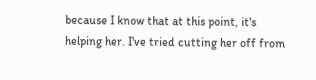because I know that at this point, it's helping her. I've tried cutting her off from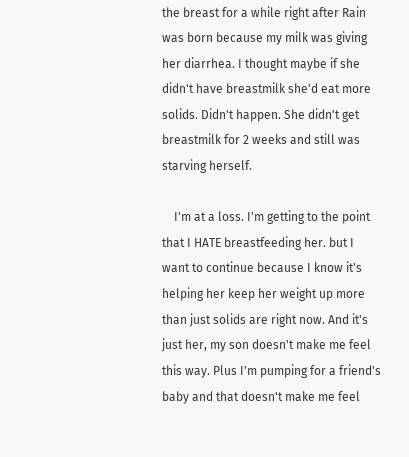the breast for a while right after Rain was born because my milk was giving her diarrhea. I thought maybe if she didn't have breastmilk she'd eat more solids. Didn't happen. She didn't get breastmilk for 2 weeks and still was starving herself.

    I'm at a loss. I'm getting to the point that I HATE breastfeeding her. but I want to continue because I know it's helping her keep her weight up more than just solids are right now. And it's just her, my son doesn't make me feel this way. Plus I'm pumping for a friend's baby and that doesn't make me feel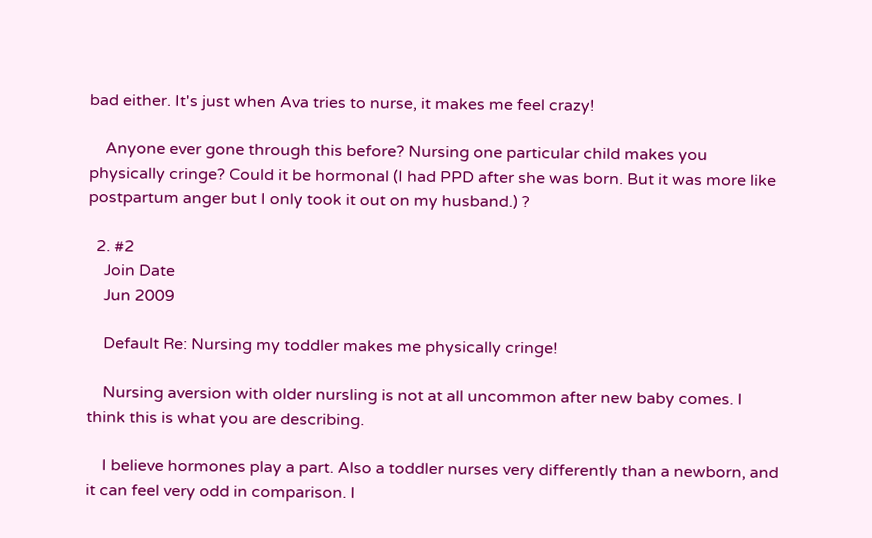bad either. It's just when Ava tries to nurse, it makes me feel crazy!

    Anyone ever gone through this before? Nursing one particular child makes you physically cringe? Could it be hormonal (I had PPD after she was born. But it was more like postpartum anger but I only took it out on my husband.) ?

  2. #2
    Join Date
    Jun 2009

    Default Re: Nursing my toddler makes me physically cringe!

    Nursing aversion with older nursling is not at all uncommon after new baby comes. I think this is what you are describing.

    I believe hormones play a part. Also a toddler nurses very differently than a newborn, and it can feel very odd in comparison. I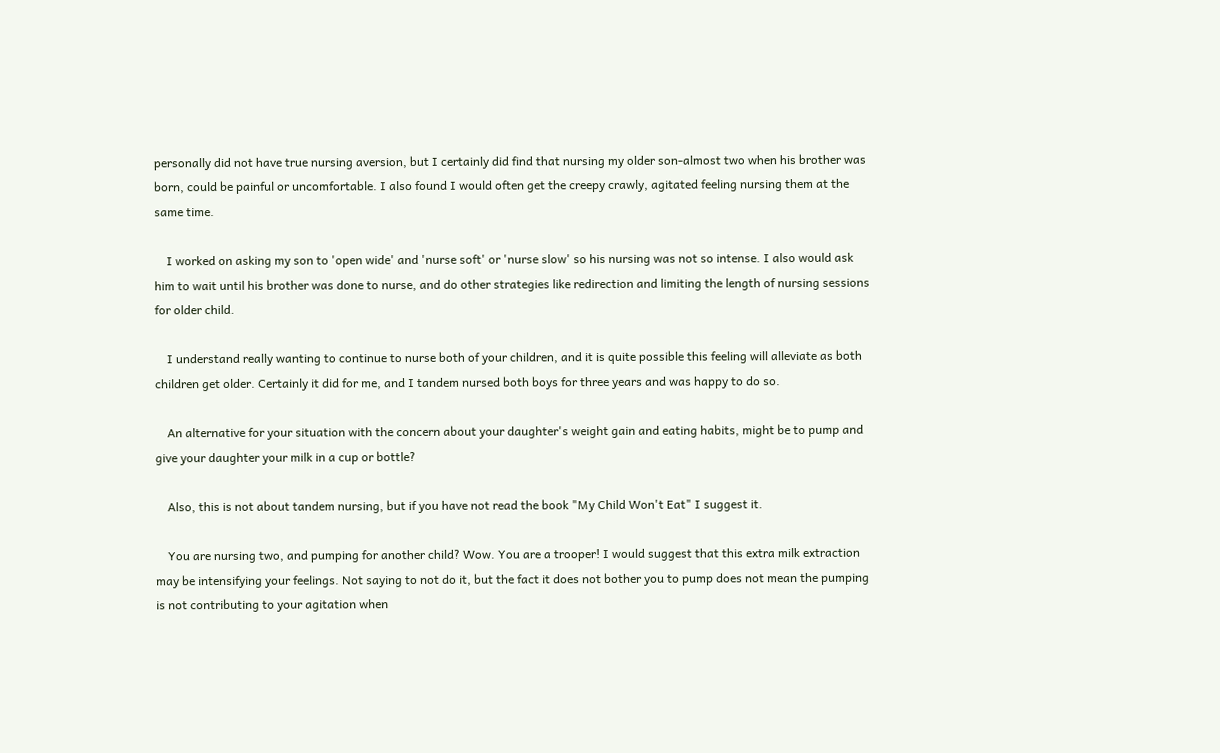personally did not have true nursing aversion, but I certainly did find that nursing my older son-almost two when his brother was born, could be painful or uncomfortable. I also found I would often get the creepy crawly, agitated feeling nursing them at the same time.

    I worked on asking my son to 'open wide' and 'nurse soft' or 'nurse slow' so his nursing was not so intense. I also would ask him to wait until his brother was done to nurse, and do other strategies like redirection and limiting the length of nursing sessions for older child.

    I understand really wanting to continue to nurse both of your children, and it is quite possible this feeling will alleviate as both children get older. Certainly it did for me, and I tandem nursed both boys for three years and was happy to do so.

    An alternative for your situation with the concern about your daughter's weight gain and eating habits, might be to pump and give your daughter your milk in a cup or bottle?

    Also, this is not about tandem nursing, but if you have not read the book "My Child Won't Eat" I suggest it.

    You are nursing two, and pumping for another child? Wow. You are a trooper! I would suggest that this extra milk extraction may be intensifying your feelings. Not saying to not do it, but the fact it does not bother you to pump does not mean the pumping is not contributing to your agitation when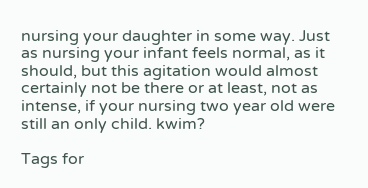nursing your daughter in some way. Just as nursing your infant feels normal, as it should, but this agitation would almost certainly not be there or at least, not as intense, if your nursing two year old were still an only child. kwim?

Tags for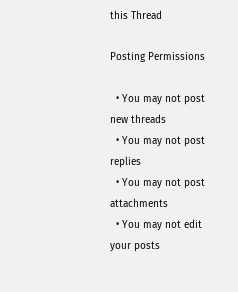this Thread

Posting Permissions

  • You may not post new threads
  • You may not post replies
  • You may not post attachments
  • You may not edit your posts